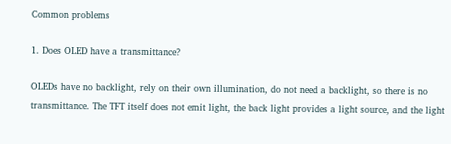Common problems

1. Does OLED have a transmittance?

OLEDs have no backlight, rely on their own illumination, do not need a backlight, so there is no transmittance. The TFT itself does not emit light, the back light provides a light source, and the light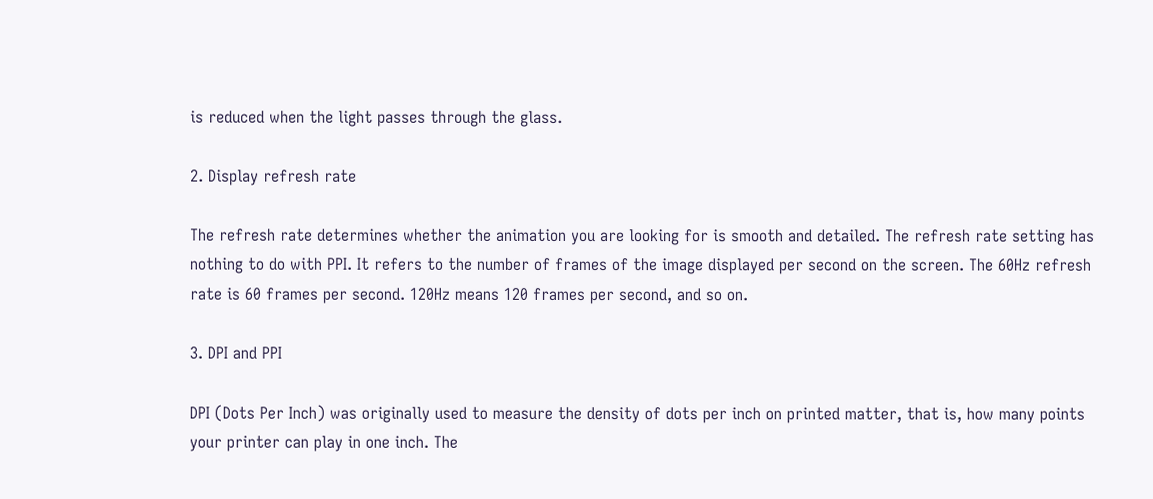is reduced when the light passes through the glass.

2. Display refresh rate

The refresh rate determines whether the animation you are looking for is smooth and detailed. The refresh rate setting has nothing to do with PPI. It refers to the number of frames of the image displayed per second on the screen. The 60Hz refresh rate is 60 frames per second. 120Hz means 120 frames per second, and so on.

3. DPI and PPI

DPI (Dots Per Inch) was originally used to measure the density of dots per inch on printed matter, that is, how many points your printer can play in one inch. The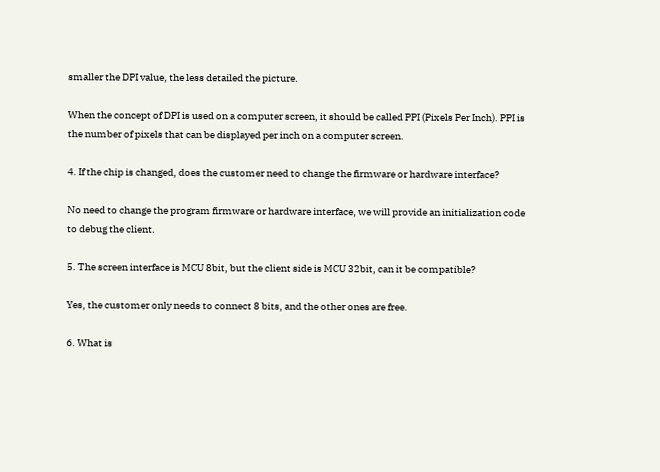smaller the DPI value, the less detailed the picture.

When the concept of DPI is used on a computer screen, it should be called PPI (Pixels Per Inch). PPI is the number of pixels that can be displayed per inch on a computer screen.

4. If the chip is changed, does the customer need to change the firmware or hardware interface?

No need to change the program firmware or hardware interface, we will provide an initialization code to debug the client.

5. The screen interface is MCU 8bit, but the client side is MCU 32bit, can it be compatible?

Yes, the customer only needs to connect 8 bits, and the other ones are free.

6. What is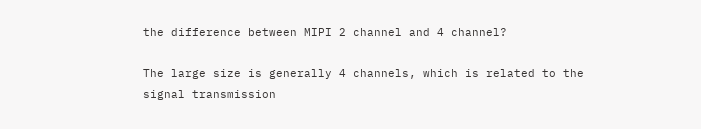the difference between MIPI 2 channel and 4 channel?

The large size is generally 4 channels, which is related to the signal transmission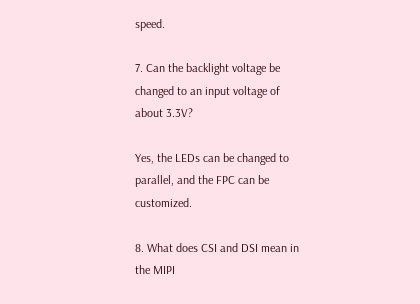speed.

7. Can the backlight voltage be changed to an input voltage of about 3.3V?

Yes, the LEDs can be changed to parallel, and the FPC can be customized.

8. What does CSI and DSI mean in the MIPI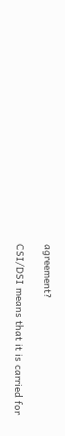agreement?

CSI/DSI means that it is carried for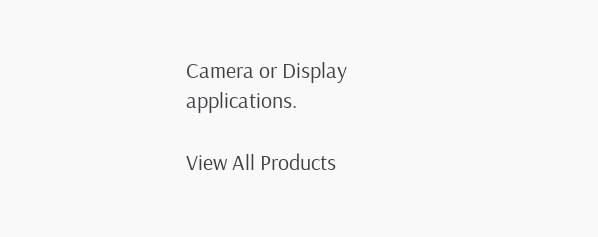Camera or Display applications.

View All Products